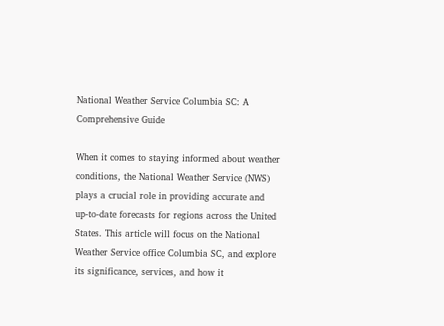National Weather Service Columbia SC: A Comprehensive Guide

When it comes to staying informed about weather conditions, the National Weather Service (NWS) plays a crucial role in providing accurate and up-to-date forecasts for regions across the United States. This article will focus on the National Weather Service office Columbia SC, and explore its significance, services, and how it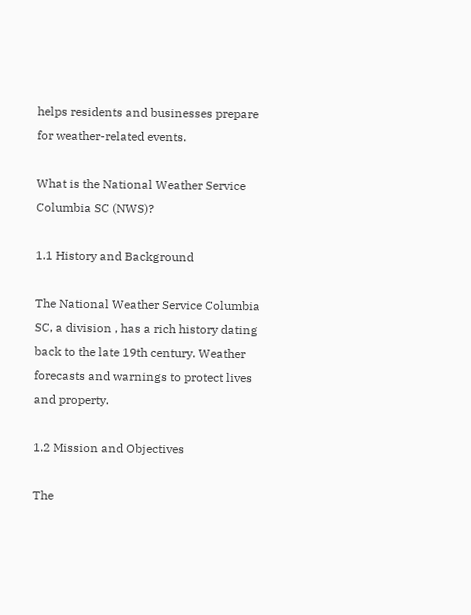helps residents and businesses prepare for weather-related events.

What is the National Weather Service Columbia SC (NWS)?

1.1 History and Background

The National Weather Service Columbia SC, a division , has a rich history dating back to the late 19th century. Weather forecasts and warnings to protect lives and property.

1.2 Mission and Objectives

The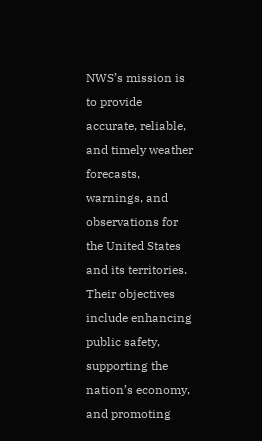NWS’s mission is to provide accurate, reliable, and timely weather forecasts, warnings, and observations for the United States and its territories. Their objectives include enhancing public safety, supporting the nation’s economy, and promoting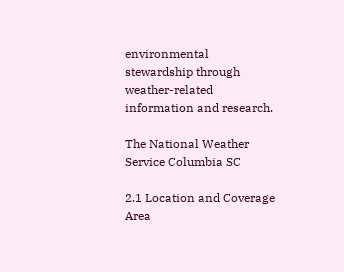environmental stewardship through weather-related information and research.

The National Weather Service Columbia SC

2.1 Location and Coverage Area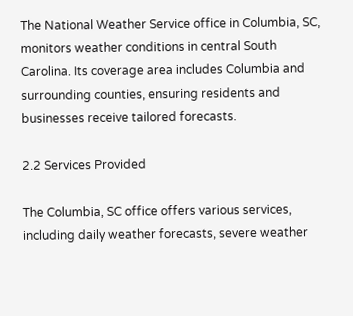The National Weather Service office in Columbia, SC, monitors weather conditions in central South Carolina. Its coverage area includes Columbia and surrounding counties, ensuring residents and businesses receive tailored forecasts.

2.2 Services Provided

The Columbia, SC office offers various services, including daily weather forecasts, severe weather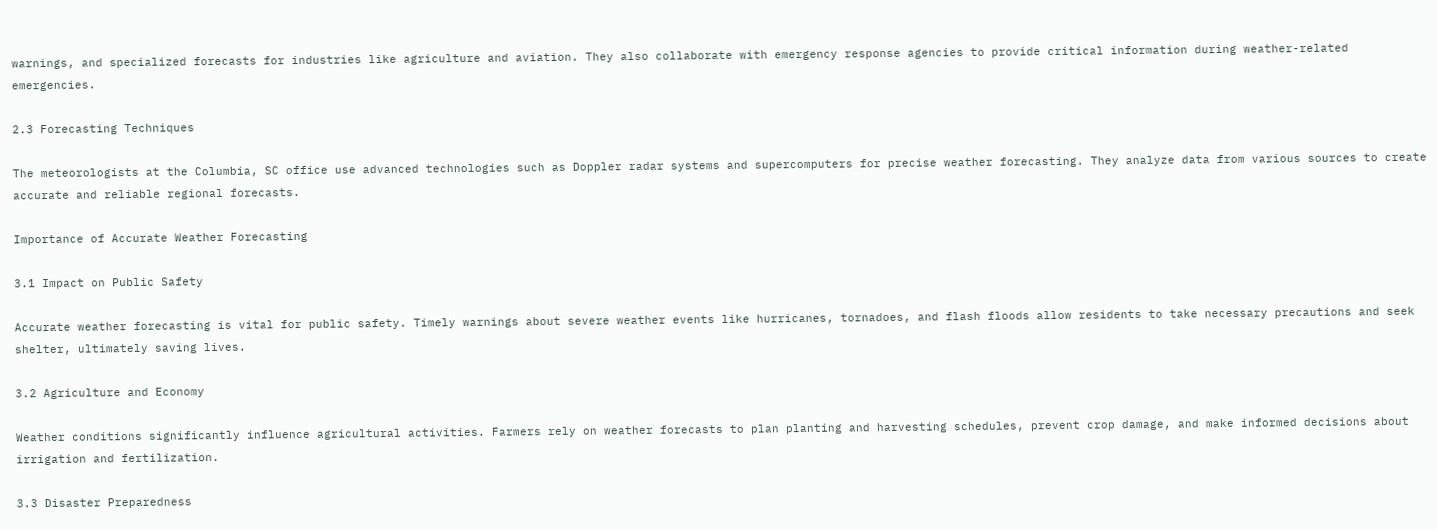warnings, and specialized forecasts for industries like agriculture and aviation. They also collaborate with emergency response agencies to provide critical information during weather-related emergencies.

2.3 Forecasting Techniques

The meteorologists at the Columbia, SC office use advanced technologies such as Doppler radar systems and supercomputers for precise weather forecasting. They analyze data from various sources to create accurate and reliable regional forecasts.

Importance of Accurate Weather Forecasting

3.1 Impact on Public Safety

Accurate weather forecasting is vital for public safety. Timely warnings about severe weather events like hurricanes, tornadoes, and flash floods allow residents to take necessary precautions and seek shelter, ultimately saving lives.

3.2 Agriculture and Economy

Weather conditions significantly influence agricultural activities. Farmers rely on weather forecasts to plan planting and harvesting schedules, prevent crop damage, and make informed decisions about irrigation and fertilization.

3.3 Disaster Preparedness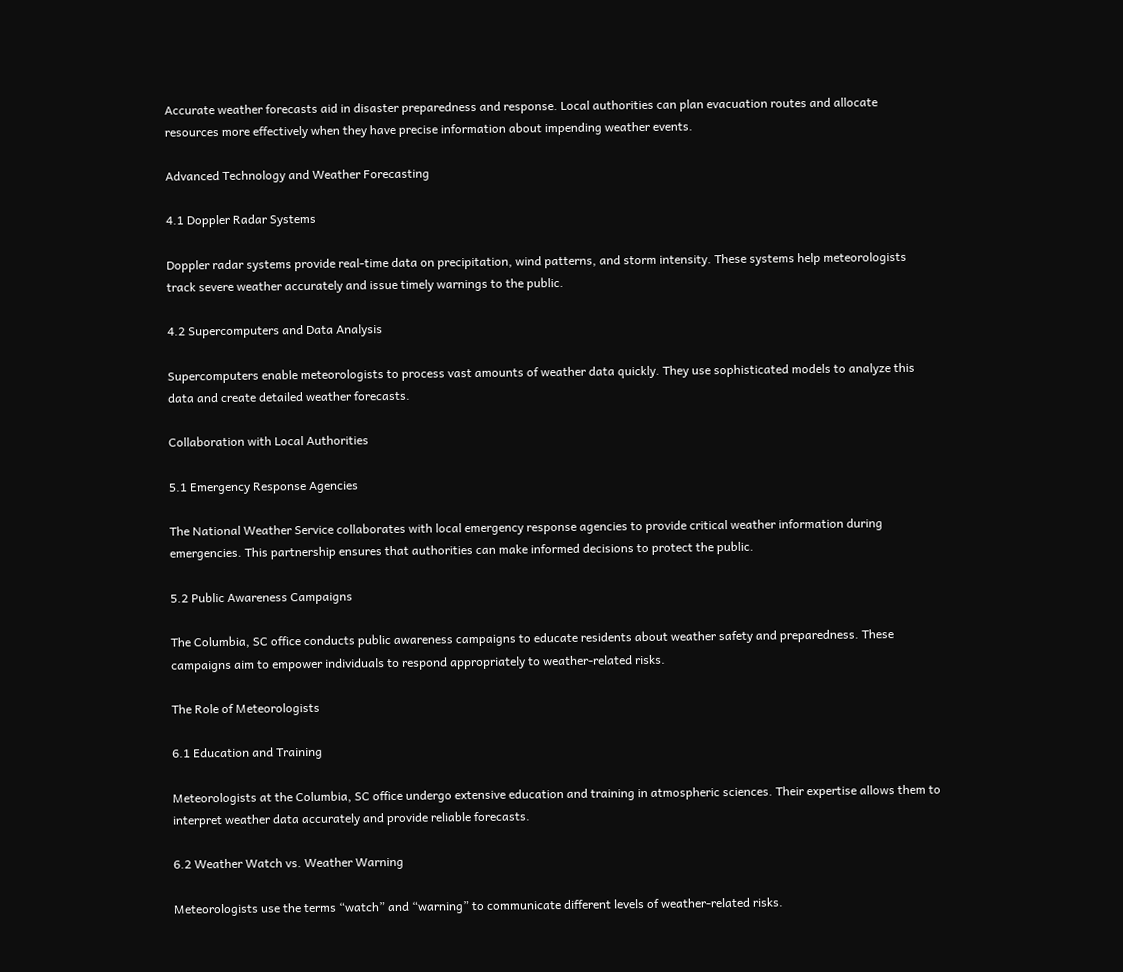Accurate weather forecasts aid in disaster preparedness and response. Local authorities can plan evacuation routes and allocate resources more effectively when they have precise information about impending weather events.

Advanced Technology and Weather Forecasting

4.1 Doppler Radar Systems

Doppler radar systems provide real-time data on precipitation, wind patterns, and storm intensity. These systems help meteorologists track severe weather accurately and issue timely warnings to the public.

4.2 Supercomputers and Data Analysis

Supercomputers enable meteorologists to process vast amounts of weather data quickly. They use sophisticated models to analyze this data and create detailed weather forecasts.

Collaboration with Local Authorities

5.1 Emergency Response Agencies

The National Weather Service collaborates with local emergency response agencies to provide critical weather information during emergencies. This partnership ensures that authorities can make informed decisions to protect the public.

5.2 Public Awareness Campaigns

The Columbia, SC office conducts public awareness campaigns to educate residents about weather safety and preparedness. These campaigns aim to empower individuals to respond appropriately to weather-related risks.

The Role of Meteorologists

6.1 Education and Training

Meteorologists at the Columbia, SC office undergo extensive education and training in atmospheric sciences. Their expertise allows them to interpret weather data accurately and provide reliable forecasts.

6.2 Weather Watch vs. Weather Warning

Meteorologists use the terms “watch” and “warning” to communicate different levels of weather-related risks.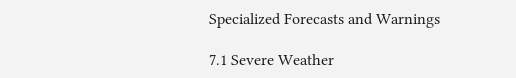Specialized Forecasts and Warnings

7.1 Severe Weather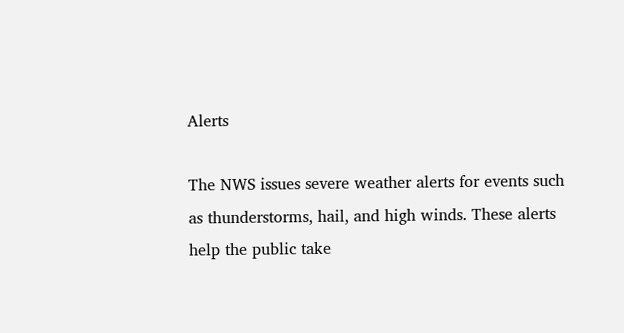Alerts

The NWS issues severe weather alerts for events such as thunderstorms, hail, and high winds. These alerts help the public take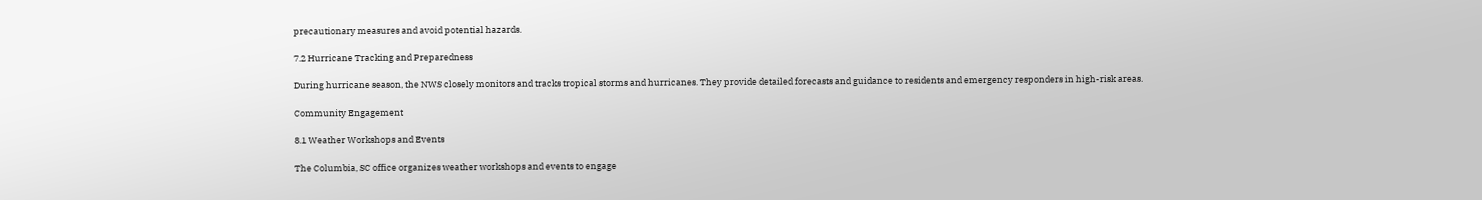precautionary measures and avoid potential hazards.

7.2 Hurricane Tracking and Preparedness

During hurricane season, the NWS closely monitors and tracks tropical storms and hurricanes. They provide detailed forecasts and guidance to residents and emergency responders in high-risk areas.

Community Engagement

8.1 Weather Workshops and Events

The Columbia, SC office organizes weather workshops and events to engage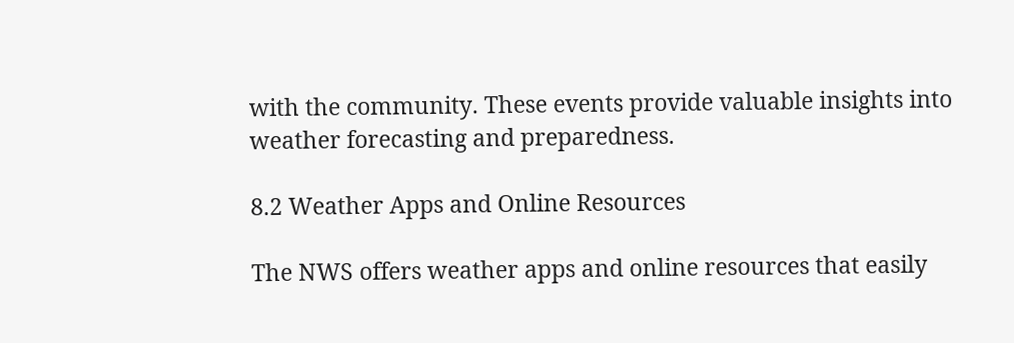with the community. These events provide valuable insights into weather forecasting and preparedness.

8.2 Weather Apps and Online Resources

The NWS offers weather apps and online resources that easily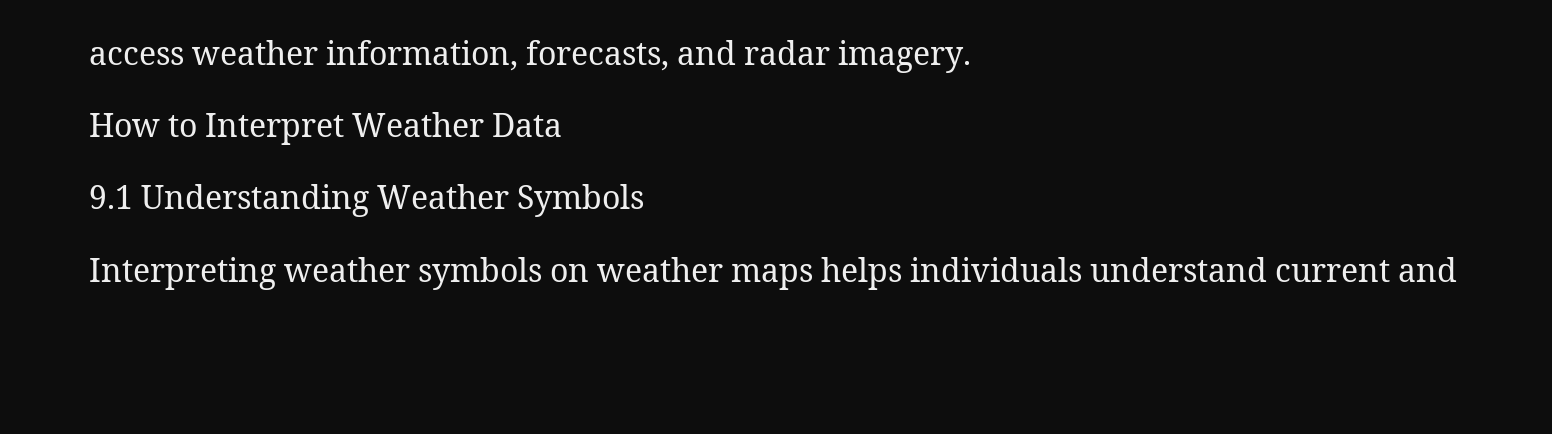access weather information, forecasts, and radar imagery.

How to Interpret Weather Data

9.1 Understanding Weather Symbols

Interpreting weather symbols on weather maps helps individuals understand current and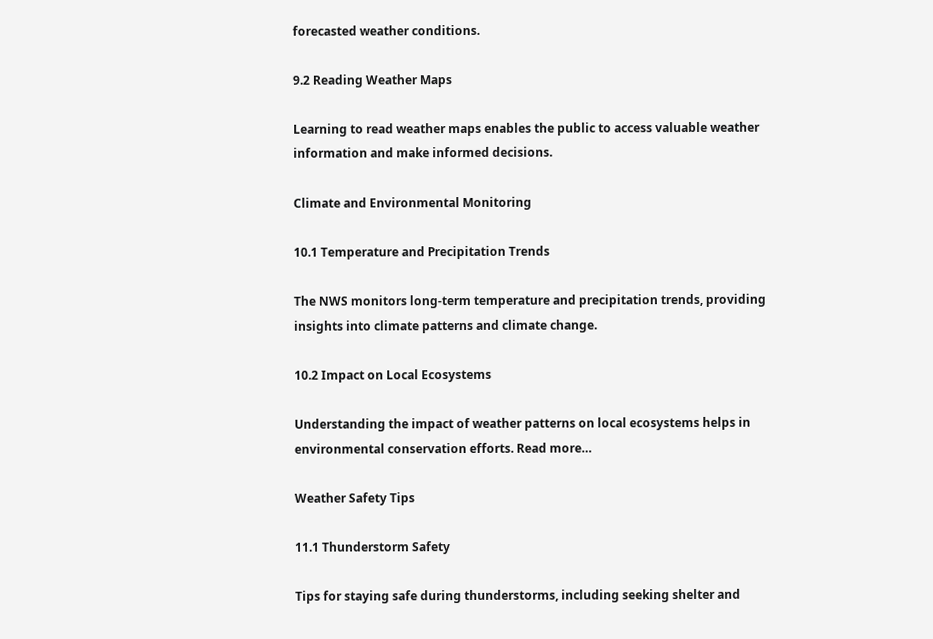forecasted weather conditions.

9.2 Reading Weather Maps

Learning to read weather maps enables the public to access valuable weather information and make informed decisions.

Climate and Environmental Monitoring

10.1 Temperature and Precipitation Trends

The NWS monitors long-term temperature and precipitation trends, providing insights into climate patterns and climate change.

10.2 Impact on Local Ecosystems

Understanding the impact of weather patterns on local ecosystems helps in environmental conservation efforts. Read more…

Weather Safety Tips

11.1 Thunderstorm Safety

Tips for staying safe during thunderstorms, including seeking shelter and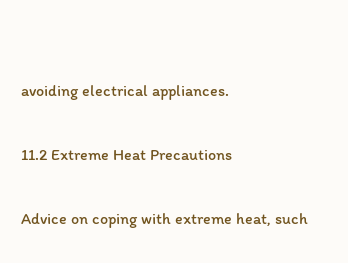avoiding electrical appliances.

11.2 Extreme Heat Precautions

Advice on coping with extreme heat, such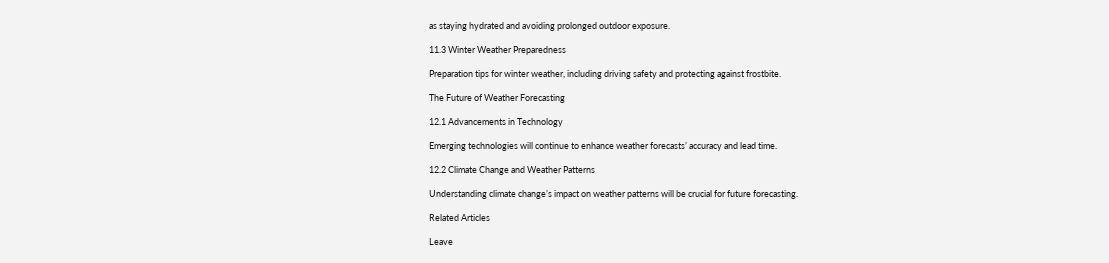as staying hydrated and avoiding prolonged outdoor exposure.

11.3 Winter Weather Preparedness

Preparation tips for winter weather, including driving safety and protecting against frostbite.

The Future of Weather Forecasting

12.1 Advancements in Technology

Emerging technologies will continue to enhance weather forecasts’ accuracy and lead time.

12.2 Climate Change and Weather Patterns

Understanding climate change’s impact on weather patterns will be crucial for future forecasting.

Related Articles

Leave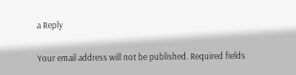a Reply

Your email address will not be published. Required fields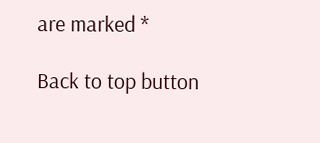are marked *

Back to top button